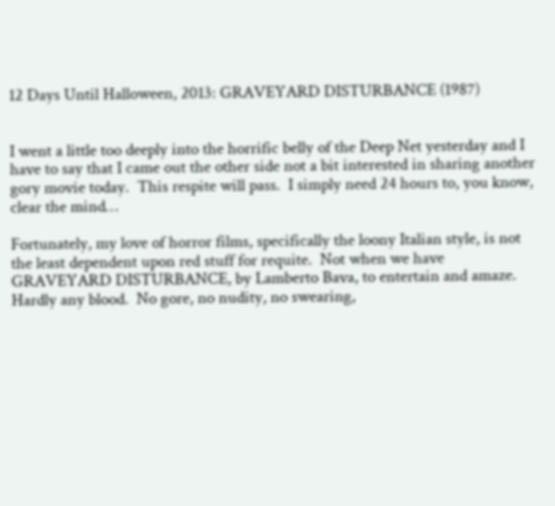12 Days Until Halloween, 2013: GRAVEYARD DISTURBANCE (1987)


I went a little too deeply into the horrific belly of the Deep Net yesterday and I have to say that I came out the other side not a bit interested in sharing another gory movie today.  This respite will pass.  I simply need 24 hours to, you know, clear the mind…

Fortunately, my love of horror films, specifically the loony Italian style, is not the least dependent upon red stuff for requite.  Not when we have GRAVEYARD DISTURBANCE, by Lamberto Bava, to entertain and amaze.  Hardly any blood.  No gore, no nudity, no swearing,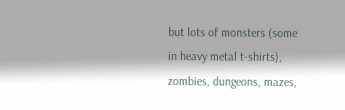but lots of monsters (some in heavy metal t-shirts), zombies, dungeons, mazes,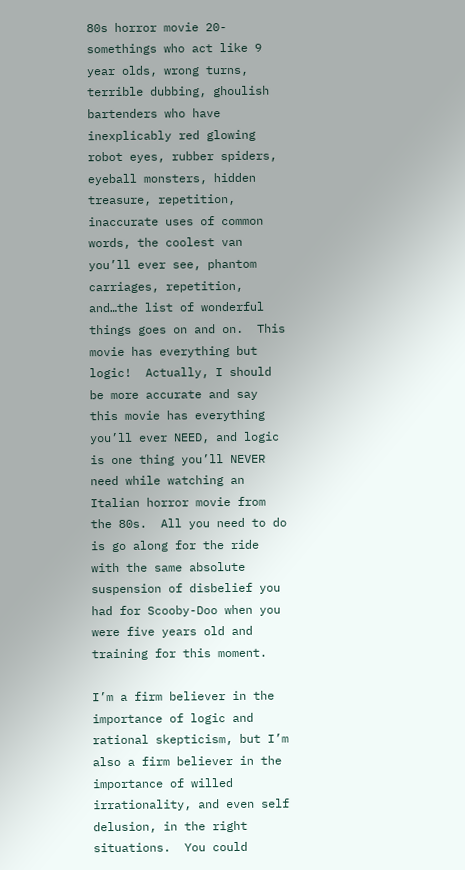80s horror movie 20-somethings who act like 9 year olds, wrong turns, terrible dubbing, ghoulish bartenders who have inexplicably red glowing robot eyes, rubber spiders, eyeball monsters, hidden treasure, repetition, inaccurate uses of common words, the coolest van you’ll ever see, phantom carriages, repetition, and…the list of wonderful things goes on and on.  This movie has everything but logic!  Actually, I should be more accurate and say this movie has everything you’ll ever NEED, and logic is one thing you’ll NEVER need while watching an Italian horror movie from the 80s.  All you need to do is go along for the ride with the same absolute suspension of disbelief you had for Scooby-Doo when you were five years old and training for this moment.

I’m a firm believer in the importance of logic and rational skepticism, but I’m also a firm believer in the importance of willed irrationality, and even self delusion, in the right situations.  You could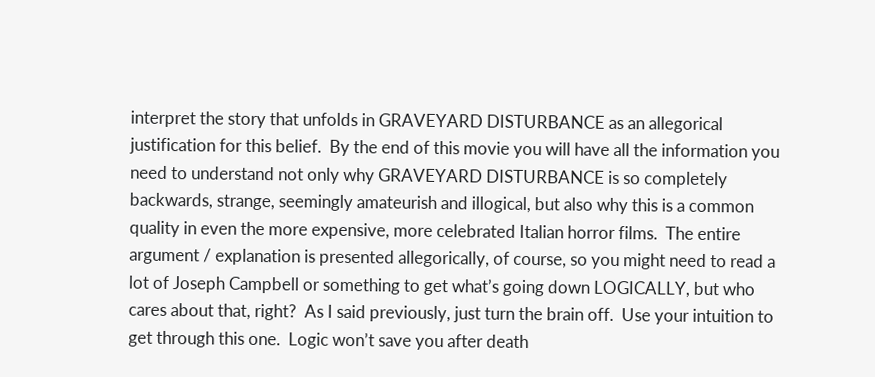interpret the story that unfolds in GRAVEYARD DISTURBANCE as an allegorical justification for this belief.  By the end of this movie you will have all the information you need to understand not only why GRAVEYARD DISTURBANCE is so completely backwards, strange, seemingly amateurish and illogical, but also why this is a common quality in even the more expensive, more celebrated Italian horror films.  The entire argument / explanation is presented allegorically, of course, so you might need to read a lot of Joseph Campbell or something to get what’s going down LOGICALLY, but who cares about that, right?  As I said previously, just turn the brain off.  Use your intuition to get through this one.  Logic won’t save you after death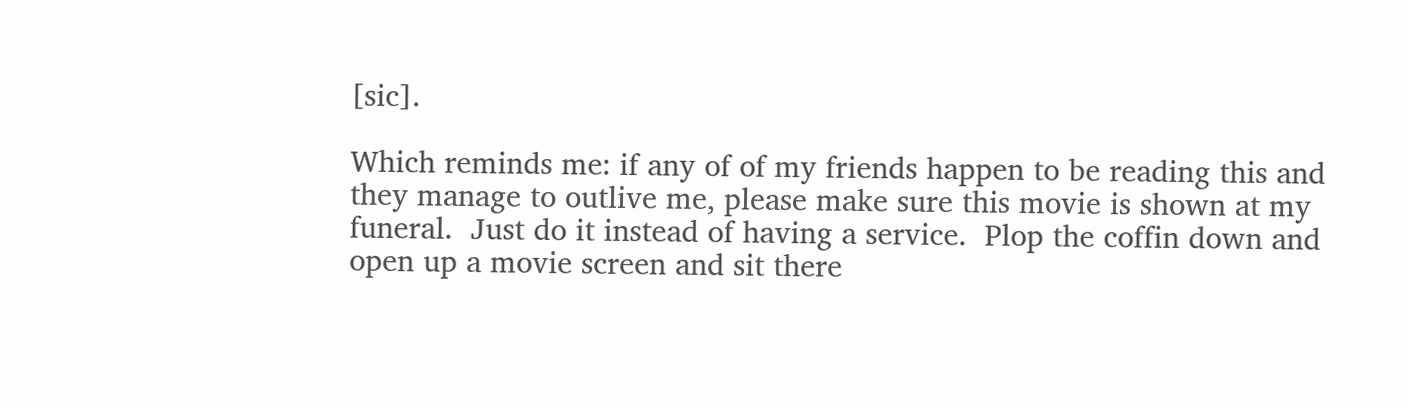[sic].

Which reminds me: if any of of my friends happen to be reading this and they manage to outlive me, please make sure this movie is shown at my funeral.  Just do it instead of having a service.  Plop the coffin down and open up a movie screen and sit there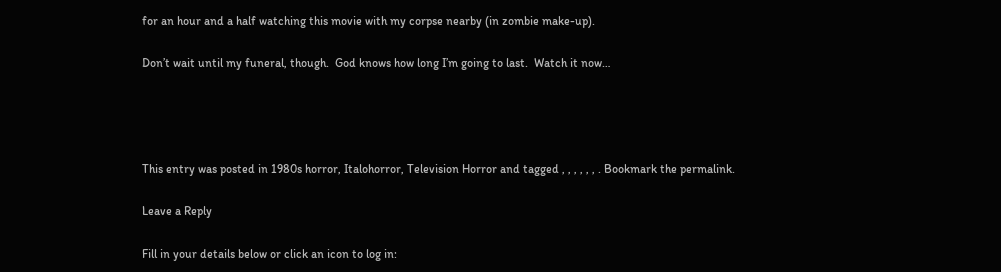for an hour and a half watching this movie with my corpse nearby (in zombie make-up).

Don’t wait until my funeral, though.  God knows how long I’m going to last.  Watch it now…




This entry was posted in 1980s horror, Italohorror, Television Horror and tagged , , , , , , . Bookmark the permalink.

Leave a Reply

Fill in your details below or click an icon to log in: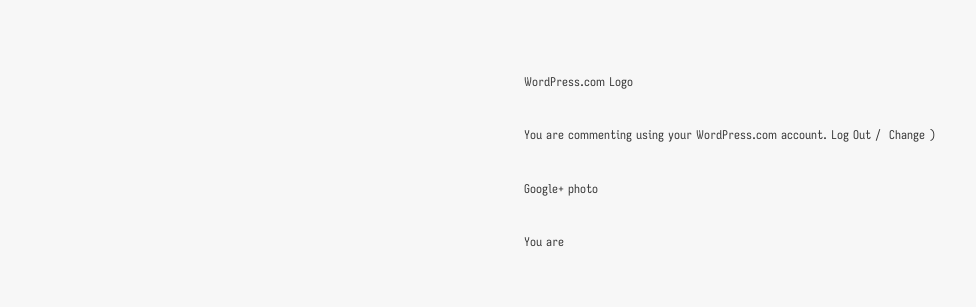WordPress.com Logo

You are commenting using your WordPress.com account. Log Out /  Change )

Google+ photo

You are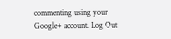commenting using your Google+ account. Log Out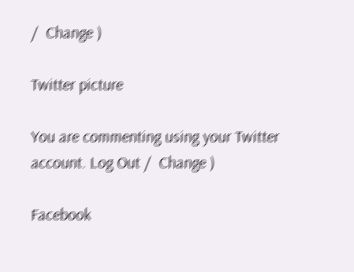/  Change )

Twitter picture

You are commenting using your Twitter account. Log Out /  Change )

Facebook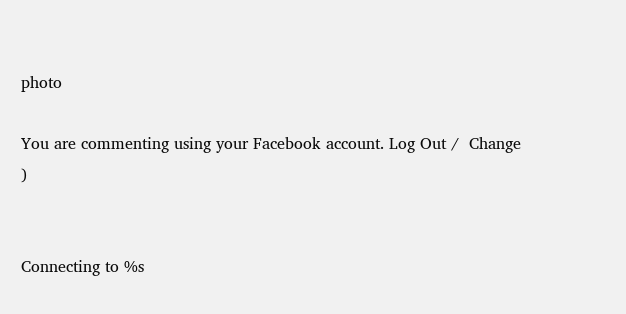photo

You are commenting using your Facebook account. Log Out /  Change )


Connecting to %s